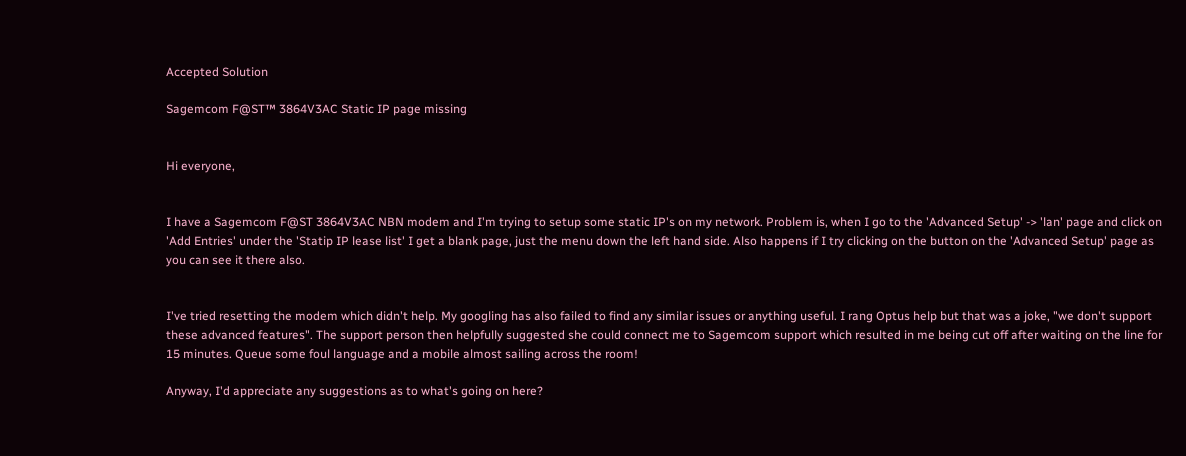Accepted Solution

Sagemcom F@ST™ 3864V3AC Static IP page missing


Hi everyone,


I have a Sagemcom F@ST 3864V3AC NBN modem and I'm trying to setup some static IP's on my network. Problem is, when I go to the 'Advanced Setup' -> 'lan' page and click on 'Add Entries' under the 'Statip IP lease list' I get a blank page, just the menu down the left hand side. Also happens if I try clicking on the button on the 'Advanced Setup' page as you can see it there also.


I've tried resetting the modem which didn't help. My googling has also failed to find any similar issues or anything useful. I rang Optus help but that was a joke, "we don't support these advanced features". The support person then helpfully suggested she could connect me to Sagemcom support which resulted in me being cut off after waiting on the line for 15 minutes. Queue some foul language and a mobile almost sailing across the room!

Anyway, I'd appreciate any suggestions as to what's going on here?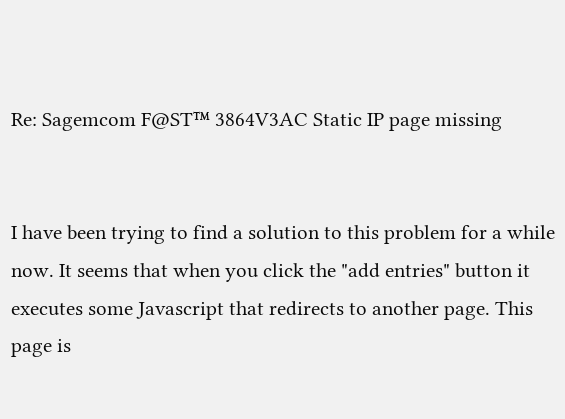Re: Sagemcom F@ST™ 3864V3AC Static IP page missing


I have been trying to find a solution to this problem for a while now. It seems that when you click the "add entries" button it executes some Javascript that redirects to another page. This page is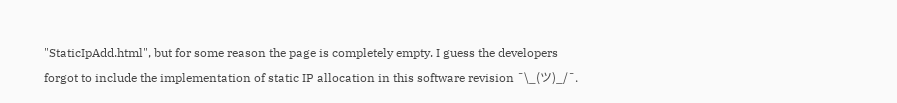"StaticIpAdd.html", but for some reason the page is completely empty. I guess the developers forgot to include the implementation of static IP allocation in this software revision ¯\_(ツ)_/¯.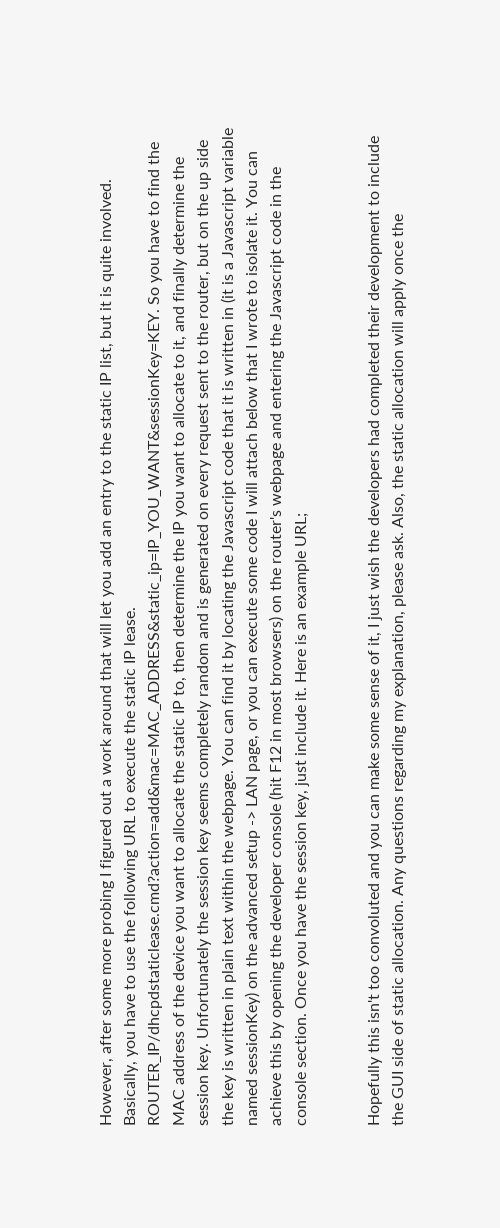However, after some more probing I figured out a work around that will let you add an entry to the static IP list, but it is quite involved. Basically, you have to use the following URL to execute the static IP lease. ROUTER_IP/dhcpdstaticlease.cmd?action=add&mac=MAC_ADDRESS&static_ip=IP_YOU_WANT&sessionKey=KEY. So you have to find the MAC address of the device you want to allocate the static IP to, then determine the IP you want to allocate to it, and finally determine the session key. Unfortunately the session key seems completely random and is generated on every request sent to the router, but on the up side the key is written in plain text within the webpage. You can find it by locating the Javascript code that it is written in (it is a Javascript variable named sessionKey) on the advanced setup -> LAN page, or you can execute some code I will attach below that I wrote to isolate it. You can achieve this by opening the developer console (hit F12 in most browsers) on the router's webpage and entering the Javascript code in the console section. Once you have the session key, just include it. Here is an example URL;


Hopefully this isn't too convoluted and you can make some sense of it, I just wish the developers had completed their development to include the GUI side of static allocation. Any questions regarding my explanation, please ask. Also, the static allocation will apply once the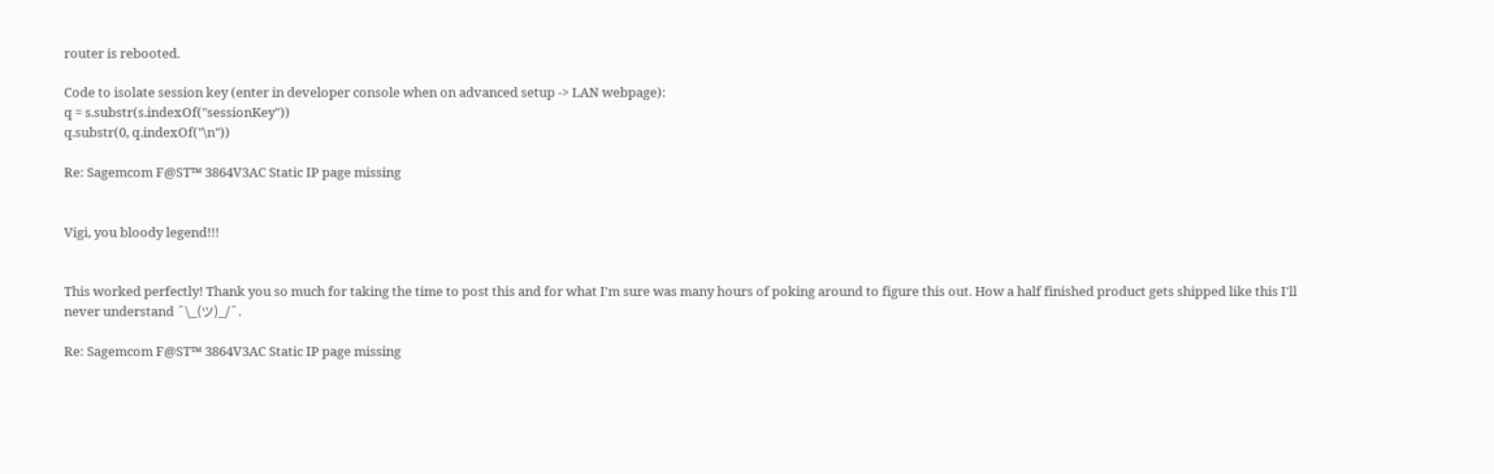router is rebooted.

Code to isolate session key (enter in developer console when on advanced setup -> LAN webpage):
q = s.substr(s.indexOf("sessionKey"))
q.substr(0, q.indexOf("\n"))

Re: Sagemcom F@ST™ 3864V3AC Static IP page missing


Vigi, you bloody legend!!!


This worked perfectly! Thank you so much for taking the time to post this and for what I'm sure was many hours of poking around to figure this out. How a half finished product gets shipped like this I'll never understand ¯\_(ツ)_/¯.

Re: Sagemcom F@ST™ 3864V3AC Static IP page missing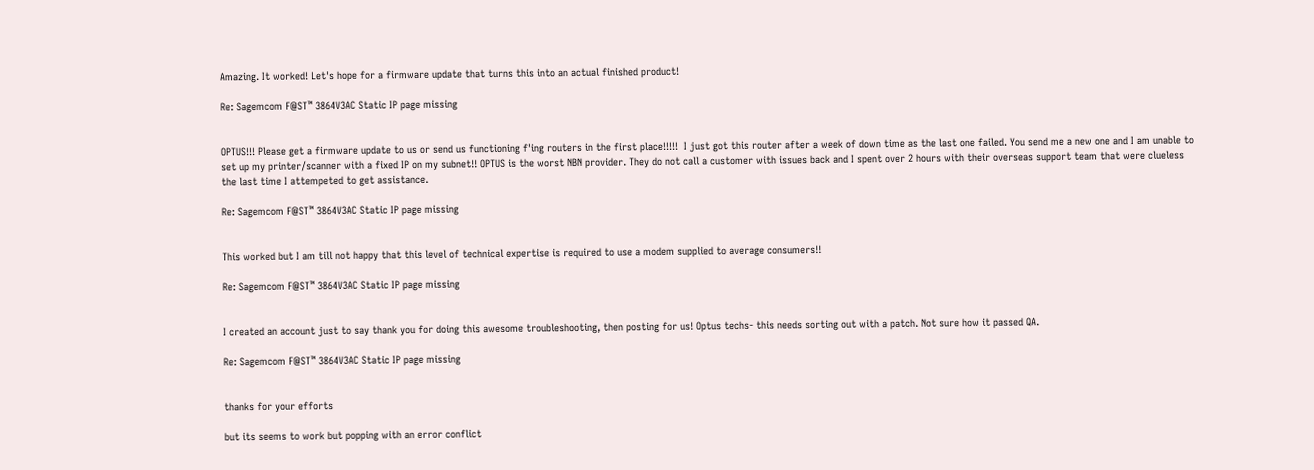Amazing. It worked! Let's hope for a firmware update that turns this into an actual finished product!

Re: Sagemcom F@ST™ 3864V3AC Static IP page missing


OPTUS!!! Please get a firmware update to us or send us functioning f'ing routers in the first place!!!!!  I just got this router after a week of down time as the last one failed. You send me a new one and I am unable to set up my printer/scanner with a fixed IP on my subnet!! OPTUS is the worst NBN provider. They do not call a customer with issues back and I spent over 2 hours with their overseas support team that were clueless the last time I attempeted to get assistance.

Re: Sagemcom F@ST™ 3864V3AC Static IP page missing


This worked but I am till not happy that this level of technical expertise is required to use a modem supplied to average consumers!!

Re: Sagemcom F@ST™ 3864V3AC Static IP page missing


I created an account just to say thank you for doing this awesome troubleshooting, then posting for us! Optus techs- this needs sorting out with a patch. Not sure how it passed QA.

Re: Sagemcom F@ST™ 3864V3AC Static IP page missing


thanks for your efforts

but its seems to work but popping with an error conflict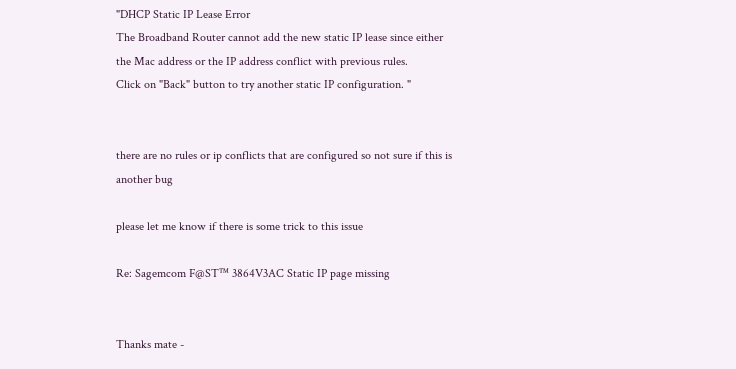"DHCP Static IP Lease Error
The Broadband Router cannot add the new static IP lease since either the Mac address or the IP address conflict with previous rules.
Click on "Back" button to try another static IP configuration. "


there are no rules or ip conflicts that are configured so not sure if this is another bug

please let me know if there is some trick to this issue

Re: Sagemcom F@ST™ 3864V3AC Static IP page missing


Thanks mate -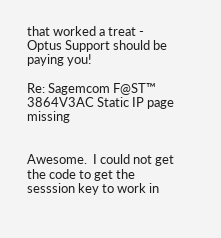that worked a treat - Optus Support should be paying you!

Re: Sagemcom F@ST™ 3864V3AC Static IP page missing


Awesome.  I could not get the code to get the sesssion key to work in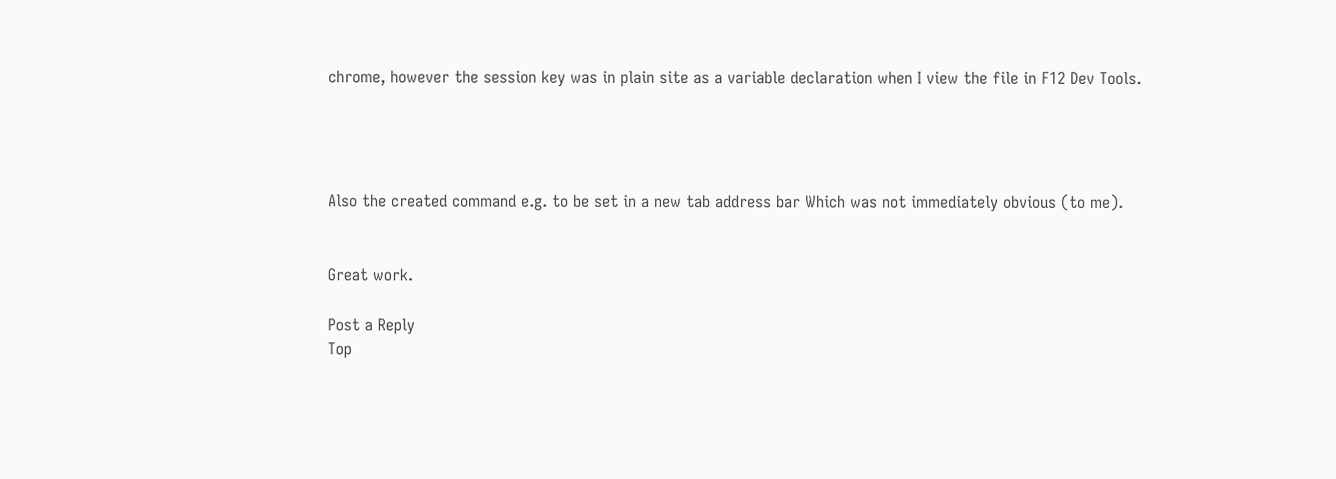chrome, however the session key was in plain site as a variable declaration when I view the file in F12 Dev Tools.




Also the created command e.g. to be set in a new tab address bar Which was not immediately obvious (to me).


Great work.

Post a Reply
Top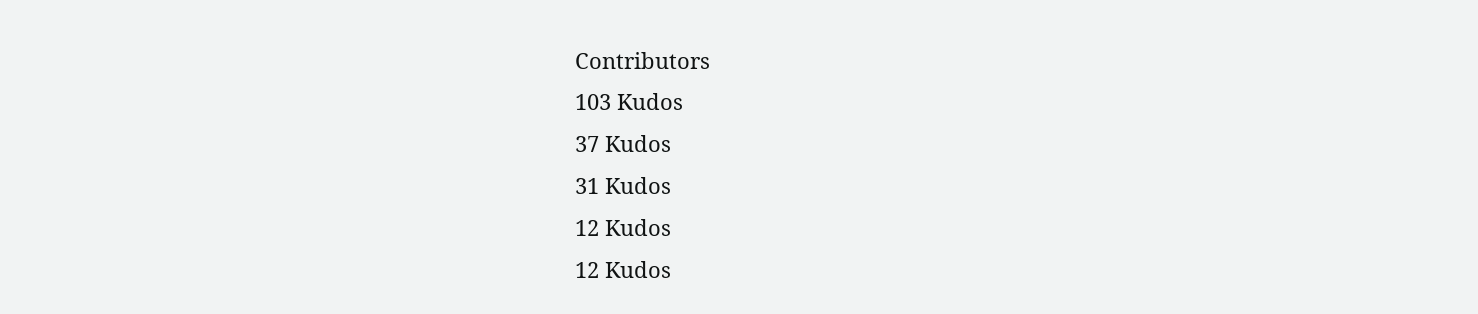Contributors
103 Kudos
37 Kudos
31 Kudos
12 Kudos
12 Kudos